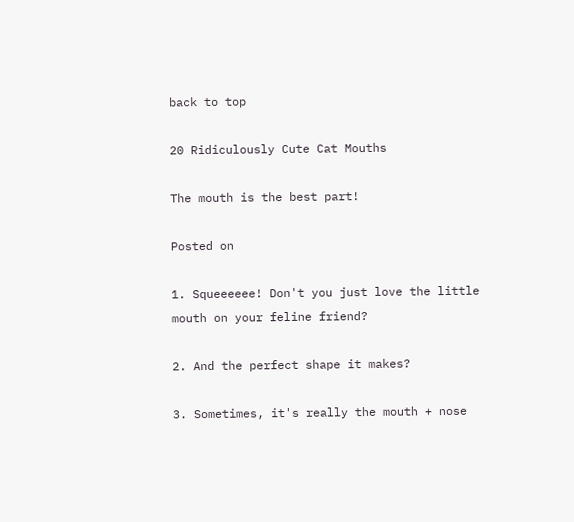back to top

20 Ridiculously Cute Cat Mouths

The mouth is the best part!

Posted on

1. Squeeeeee! Don't you just love the little mouth on your feline friend?

2. And the perfect shape it makes?

3. Sometimes, it's really the mouth + nose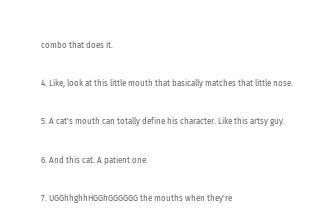combo that does it.

4. Like, look at this little mouth that basically matches that little nose.

5. A cat's mouth can totally define his character. Like this artsy guy.

6. And this cat. A patient one.

7. UGGhhghhHGGhGGGGGG the mouths when they're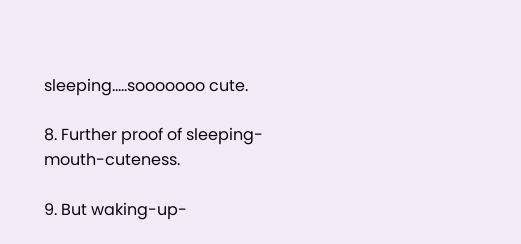sleeping.....sooooooo cute.

8. Further proof of sleeping-mouth-cuteness.

9. But waking-up-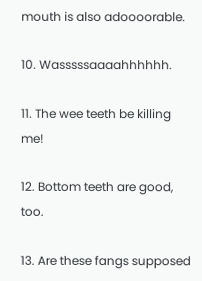mouth is also adoooorable.

10. Wasssssaaaahhhhhh.

11. The wee teeth be killing me!

12. Bottom teeth are good, too.

13. Are these fangs supposed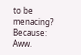to be menacing? Because: Aww.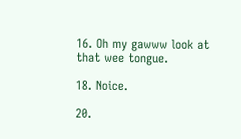16. Oh my gawww look at that wee tongue.

18. Noice.

20.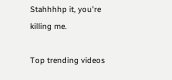Stahhhhp it, you're killing me.

Top trending videos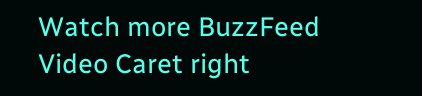Watch more BuzzFeed Video Caret right